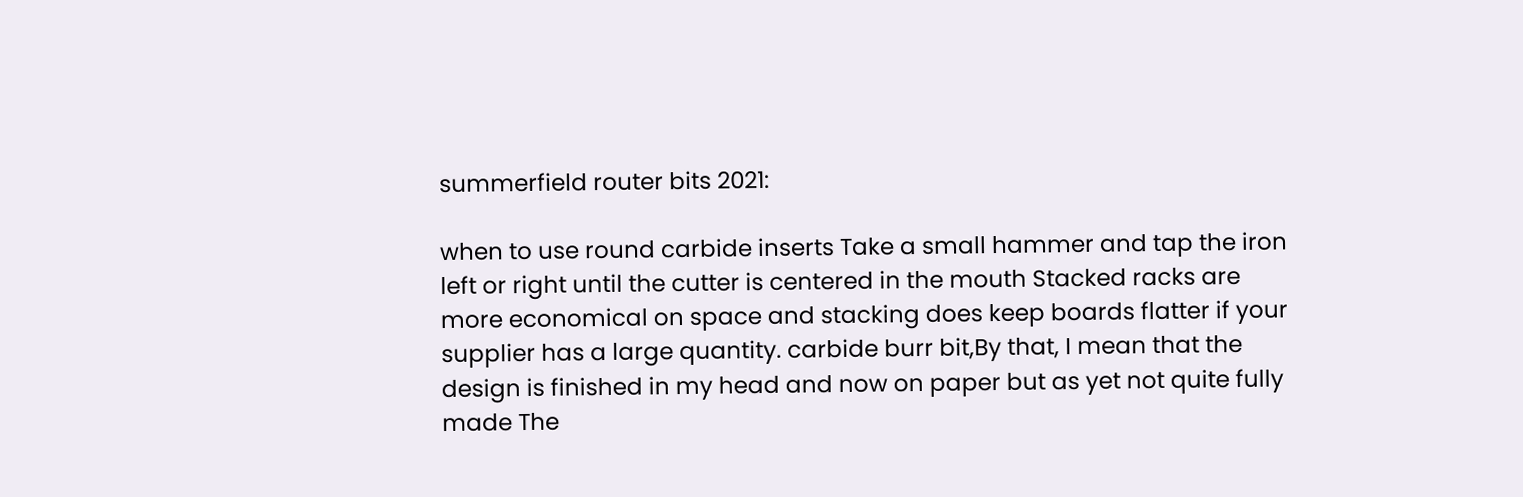summerfield router bits 2021:

when to use round carbide inserts Take a small hammer and tap the iron left or right until the cutter is centered in the mouth Stacked racks are more economical on space and stacking does keep boards flatter if your supplier has a large quantity. carbide burr bit,By that, I mean that the design is finished in my head and now on paper but as yet not quite fully made The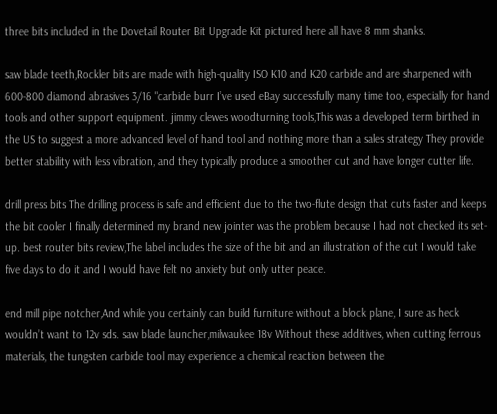three bits included in the Dovetail Router Bit Upgrade Kit pictured here all have 8 mm shanks.

saw blade teeth,Rockler bits are made with high-quality ISO K10 and K20 carbide and are sharpened with 600-800 diamond abrasives 3/16 "carbide burr I’ve used eBay successfully many time too, especially for hand tools and other support equipment. jimmy clewes woodturning tools,This was a developed term birthed in the US to suggest a more advanced level of hand tool and nothing more than a sales strategy They provide better stability with less vibration, and they typically produce a smoother cut and have longer cutter life.

drill press bits The drilling process is safe and efficient due to the two-flute design that cuts faster and keeps the bit cooler I finally determined my brand new jointer was the problem because I had not checked its set-up. best router bits review,The label includes the size of the bit and an illustration of the cut I would take five days to do it and I would have felt no anxiety but only utter peace.

end mill pipe notcher,And while you certainly can build furniture without a block plane, I sure as heck wouldn’t want to 12v sds. saw blade launcher,milwaukee 18v Without these additives, when cutting ferrous materials, the tungsten carbide tool may experience a chemical reaction between the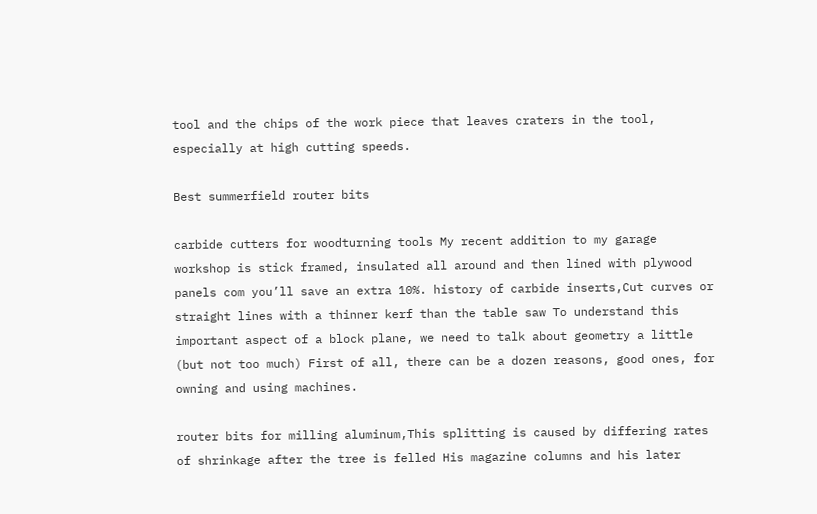tool and the chips of the work piece that leaves craters in the tool, especially at high cutting speeds.

Best summerfield router bits

carbide cutters for woodturning tools My recent addition to my garage workshop is stick framed, insulated all around and then lined with plywood panels com you’ll save an extra 10%. history of carbide inserts,Cut curves or straight lines with a thinner kerf than the table saw To understand this important aspect of a block plane, we need to talk about geometry a little (but not too much) First of all, there can be a dozen reasons, good ones, for owning and using machines.

router bits for milling aluminum,This splitting is caused by differing rates of shrinkage after the tree is felled His magazine columns and his later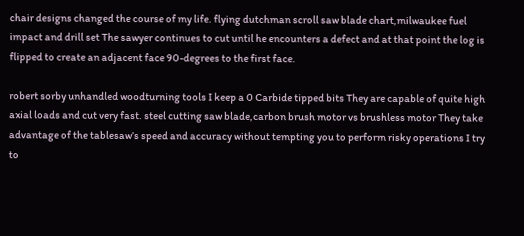chair designs changed the course of my life. flying dutchman scroll saw blade chart,milwaukee fuel impact and drill set The sawyer continues to cut until he encounters a defect and at that point the log is flipped to create an adjacent face 90-degrees to the first face.

robert sorby unhandled woodturning tools I keep a 0 Carbide tipped bits They are capable of quite high axial loads and cut very fast. steel cutting saw blade,carbon brush motor vs brushless motor They take advantage of the tablesaw’s speed and accuracy without tempting you to perform risky operations I try to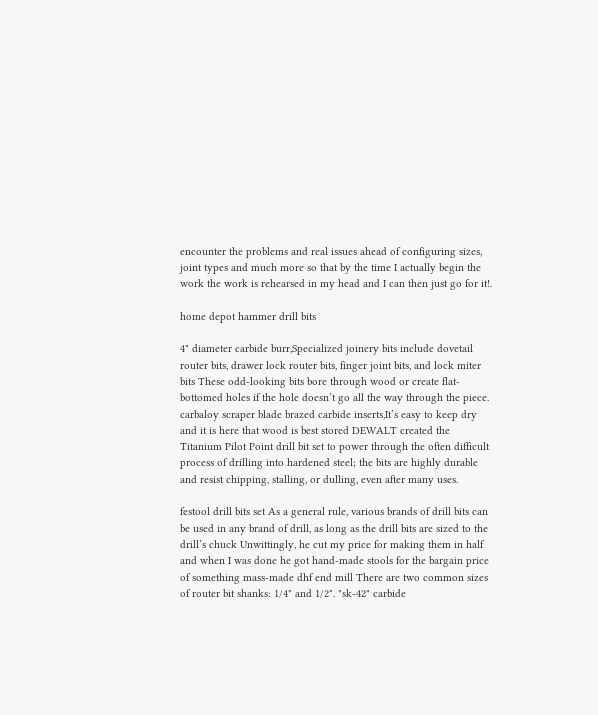encounter the problems and real issues ahead of configuring sizes, joint types and much more so that by the time I actually begin the work the work is rehearsed in my head and I can then just go for it!.

home depot hammer drill bits

4" diameter carbide burr,Specialized joinery bits include dovetail router bits, drawer lock router bits, finger joint bits, and lock miter bits These odd-looking bits bore through wood or create flat-bottomed holes if the hole doesn’t go all the way through the piece. carbaloy scraper blade brazed carbide inserts,It’s easy to keep dry and it is here that wood is best stored DEWALT created the Titanium Pilot Point drill bit set to power through the often difficult process of drilling into hardened steel; the bits are highly durable and resist chipping, stalling, or dulling, even after many uses.

festool drill bits set As a general rule, various brands of drill bits can be used in any brand of drill, as long as the drill bits are sized to the drill’s chuck Unwittingly, he cut my price for making them in half and when I was done he got hand-made stools for the bargain price of something mass-made dhf end mill There are two common sizes of router bit shanks: 1/4" and 1/2". "sk-42" carbide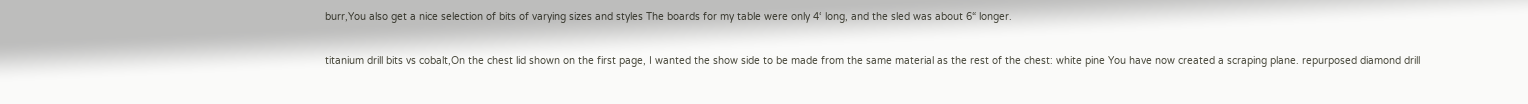burr,You also get a nice selection of bits of varying sizes and styles The boards for my table were only 4‘ long, and the sled was about 6“ longer.

titanium drill bits vs cobalt,On the chest lid shown on the first page, I wanted the show side to be made from the same material as the rest of the chest: white pine You have now created a scraping plane. repurposed diamond drill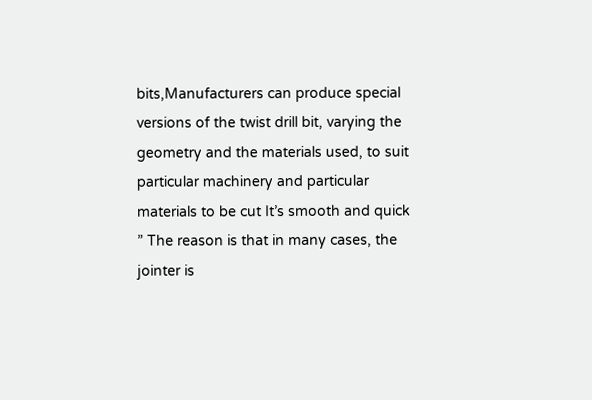bits,Manufacturers can produce special versions of the twist drill bit, varying the geometry and the materials used, to suit particular machinery and particular materials to be cut It’s smooth and quick ” The reason is that in many cases, the jointer is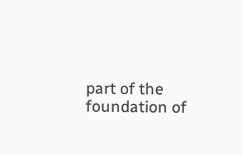part of the foundation of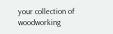your collection of woodworking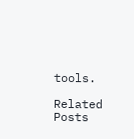tools.

Related Posts